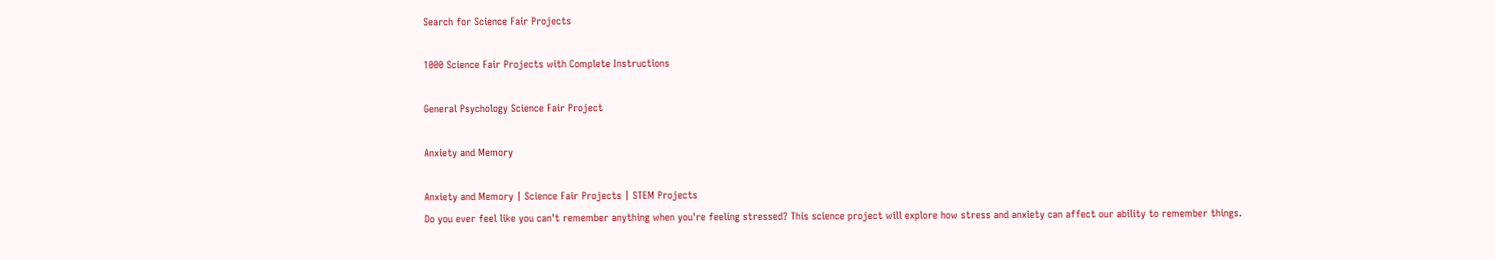Search for Science Fair Projects

1000 Science Fair Projects with Complete Instructions

General Psychology Science Fair Project

Anxiety and Memory

Anxiety and Memory | Science Fair Projects | STEM Projects
Do you ever feel like you can't remember anything when you're feeling stressed? This science project will explore how stress and anxiety can affect our ability to remember things.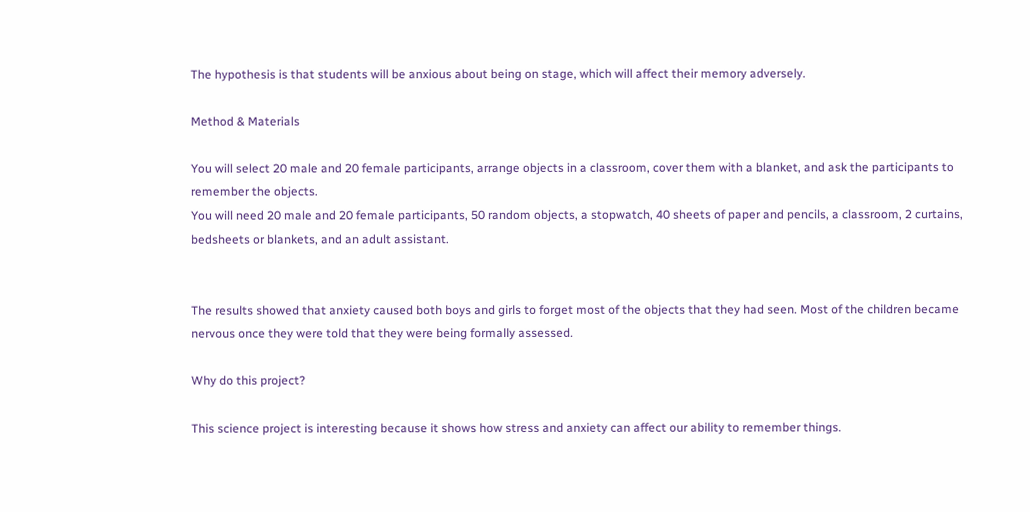The hypothesis is that students will be anxious about being on stage, which will affect their memory adversely.

Method & Materials

You will select 20 male and 20 female participants, arrange objects in a classroom, cover them with a blanket, and ask the participants to remember the objects.
You will need 20 male and 20 female participants, 50 random objects, a stopwatch, 40 sheets of paper and pencils, a classroom, 2 curtains, bedsheets or blankets, and an adult assistant.


The results showed that anxiety caused both boys and girls to forget most of the objects that they had seen. Most of the children became nervous once they were told that they were being formally assessed.

Why do this project?

This science project is interesting because it shows how stress and anxiety can affect our ability to remember things.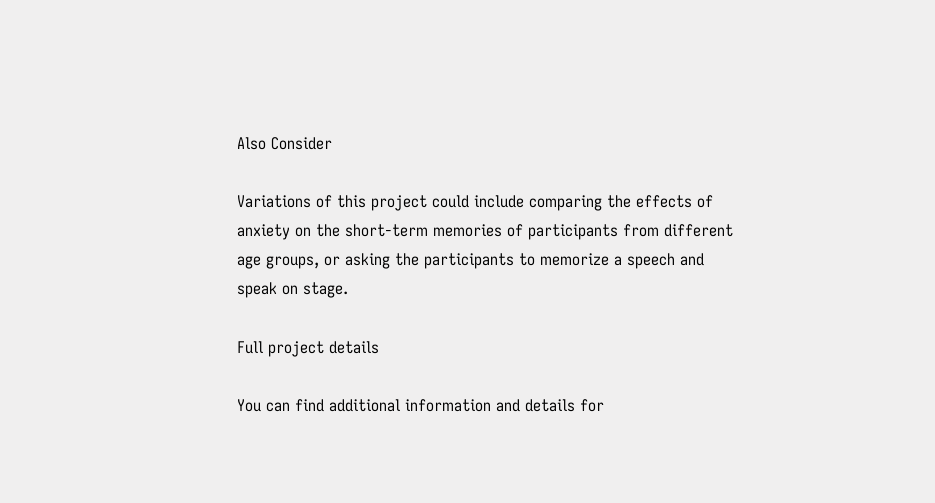Also Consider

Variations of this project could include comparing the effects of anxiety on the short-term memories of participants from different age groups, or asking the participants to memorize a speech and speak on stage.

Full project details

You can find additional information and details for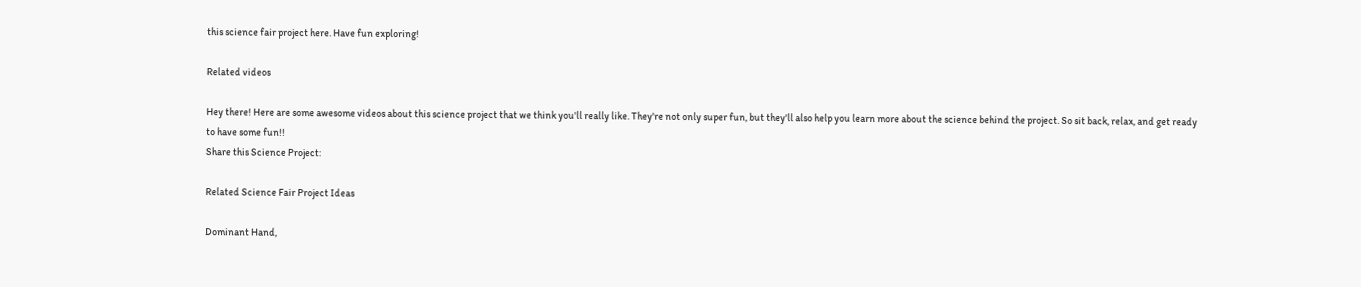this science fair project here. Have fun exploring!

Related videos

Hey there! Here are some awesome videos about this science project that we think you'll really like. They're not only super fun, but they'll also help you learn more about the science behind the project. So sit back, relax, and get ready to have some fun!!
Share this Science Project:

Related Science Fair Project Ideas

Dominant Hand,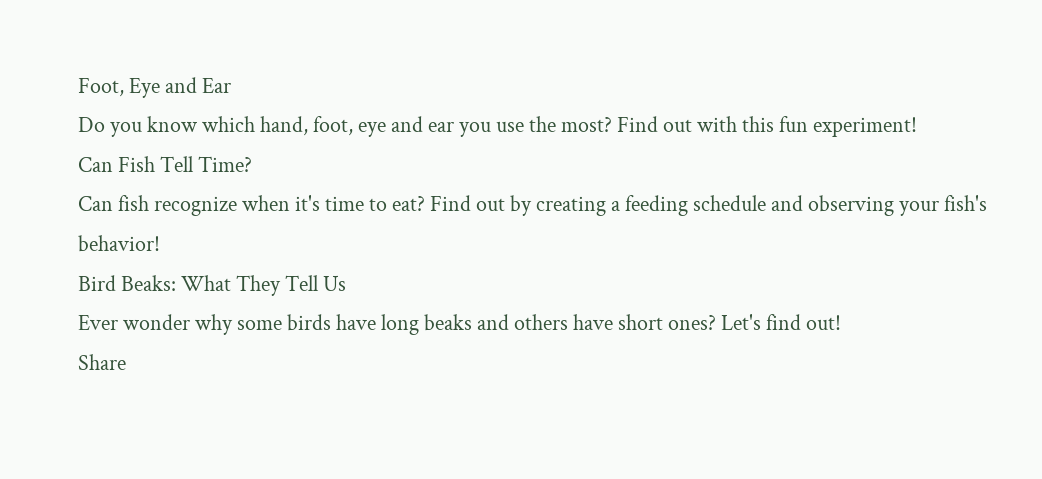Foot, Eye and Ear
Do you know which hand, foot, eye and ear you use the most? Find out with this fun experiment!
Can Fish Tell Time?
Can fish recognize when it's time to eat? Find out by creating a feeding schedule and observing your fish's behavior!
Bird Beaks: What They Tell Us
Ever wonder why some birds have long beaks and others have short ones? Let's find out!
Share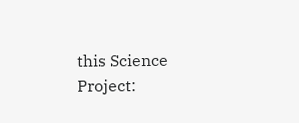this Science Project: